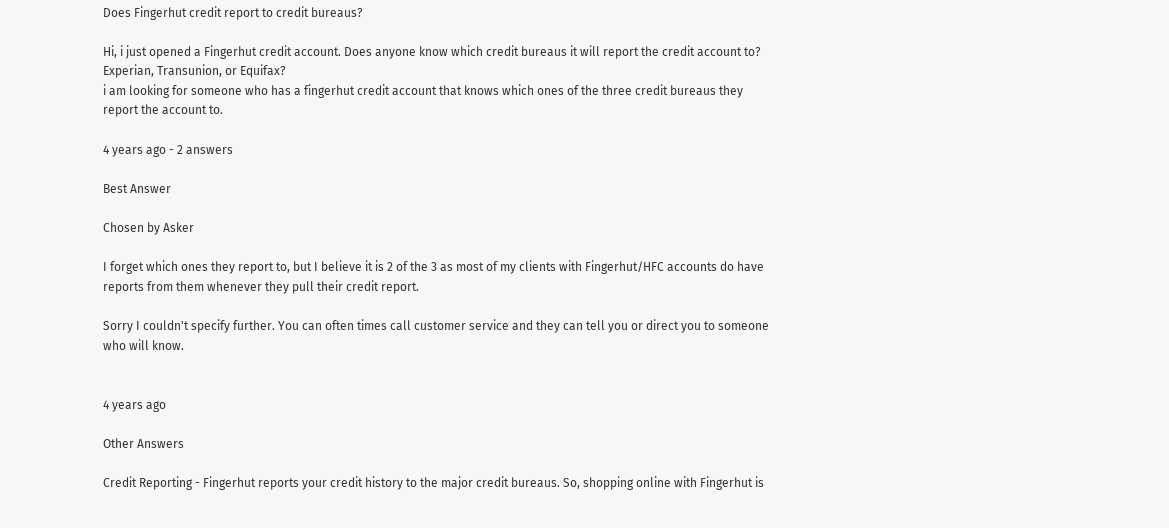Does Fingerhut credit report to credit bureaus?

Hi, i just opened a Fingerhut credit account. Does anyone know which credit bureaus it will report the credit account to? Experian, Transunion, or Equifax?
i am looking for someone who has a fingerhut credit account that knows which ones of the three credit bureaus they report the account to.

4 years ago - 2 answers

Best Answer

Chosen by Asker

I forget which ones they report to, but I believe it is 2 of the 3 as most of my clients with Fingerhut/HFC accounts do have reports from them whenever they pull their credit report.

Sorry I couldn't specify further. You can often times call customer service and they can tell you or direct you to someone who will know.


4 years ago

Other Answers

Credit Reporting - Fingerhut reports your credit history to the major credit bureaus. So, shopping online with Fingerhut is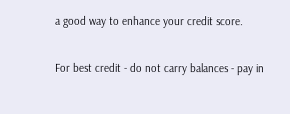a good way to enhance your credit score.

For best credit - do not carry balances - pay in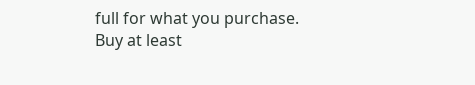full for what you purchase.
Buy at least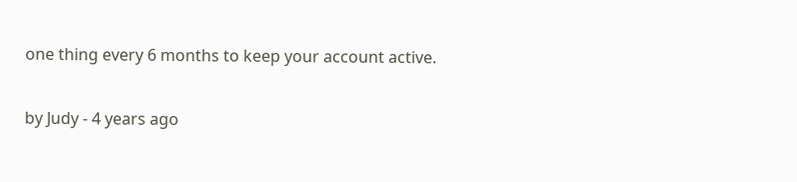one thing every 6 months to keep your account active.

by Judy - 4 years ago